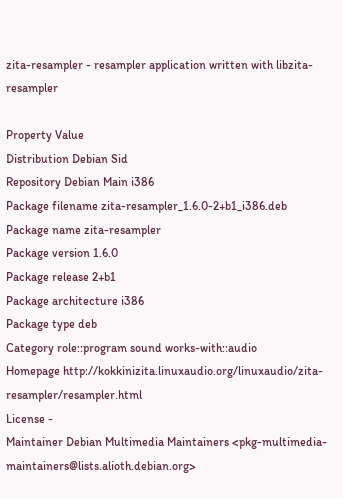zita-resampler - resampler application written with libzita-resampler

Property Value
Distribution Debian Sid
Repository Debian Main i386
Package filename zita-resampler_1.6.0-2+b1_i386.deb
Package name zita-resampler
Package version 1.6.0
Package release 2+b1
Package architecture i386
Package type deb
Category role::program sound works-with::audio
Homepage http://kokkinizita.linuxaudio.org/linuxaudio/zita-resampler/resampler.html
License -
Maintainer Debian Multimedia Maintainers <pkg-multimedia-maintainers@lists.alioth.debian.org>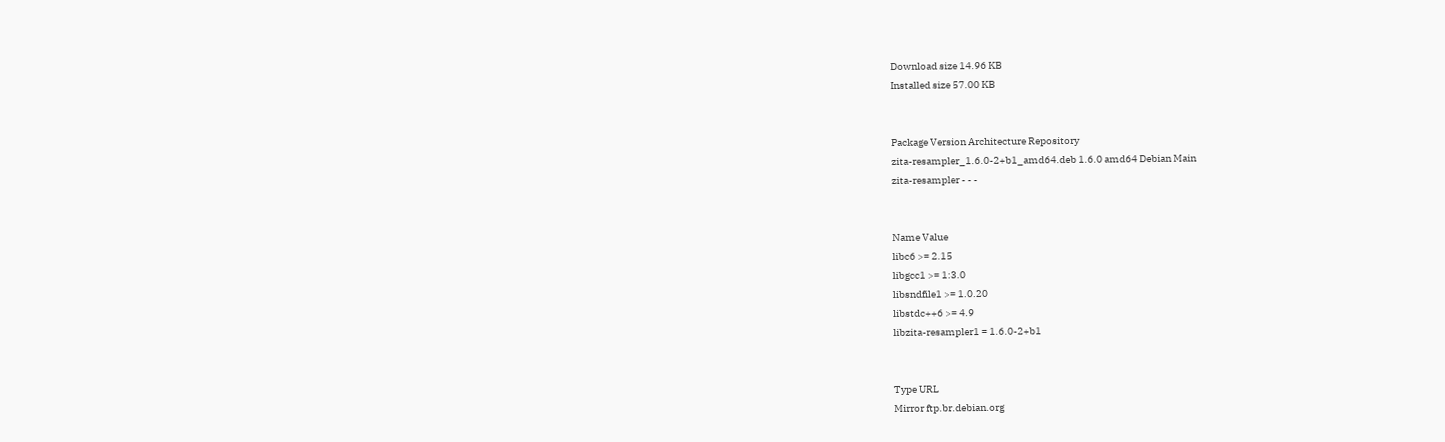Download size 14.96 KB
Installed size 57.00 KB


Package Version Architecture Repository
zita-resampler_1.6.0-2+b1_amd64.deb 1.6.0 amd64 Debian Main
zita-resampler - - -


Name Value
libc6 >= 2.15
libgcc1 >= 1:3.0
libsndfile1 >= 1.0.20
libstdc++6 >= 4.9
libzita-resampler1 = 1.6.0-2+b1


Type URL
Mirror ftp.br.debian.org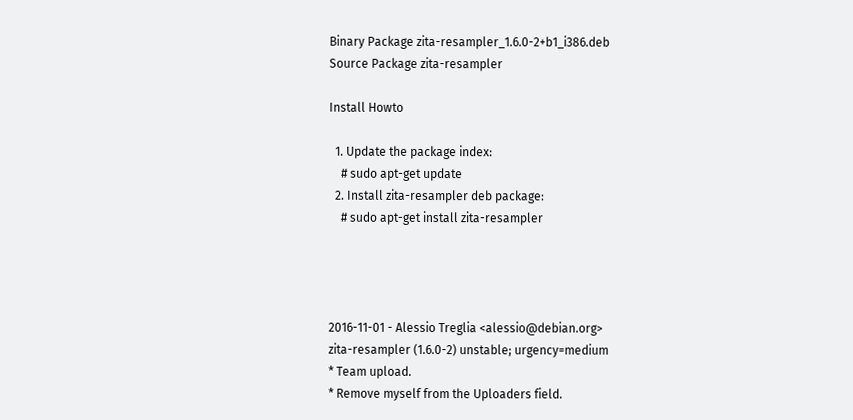Binary Package zita-resampler_1.6.0-2+b1_i386.deb
Source Package zita-resampler

Install Howto

  1. Update the package index:
    # sudo apt-get update
  2. Install zita-resampler deb package:
    # sudo apt-get install zita-resampler




2016-11-01 - Alessio Treglia <alessio@debian.org>
zita-resampler (1.6.0-2) unstable; urgency=medium
* Team upload.
* Remove myself from the Uploaders field.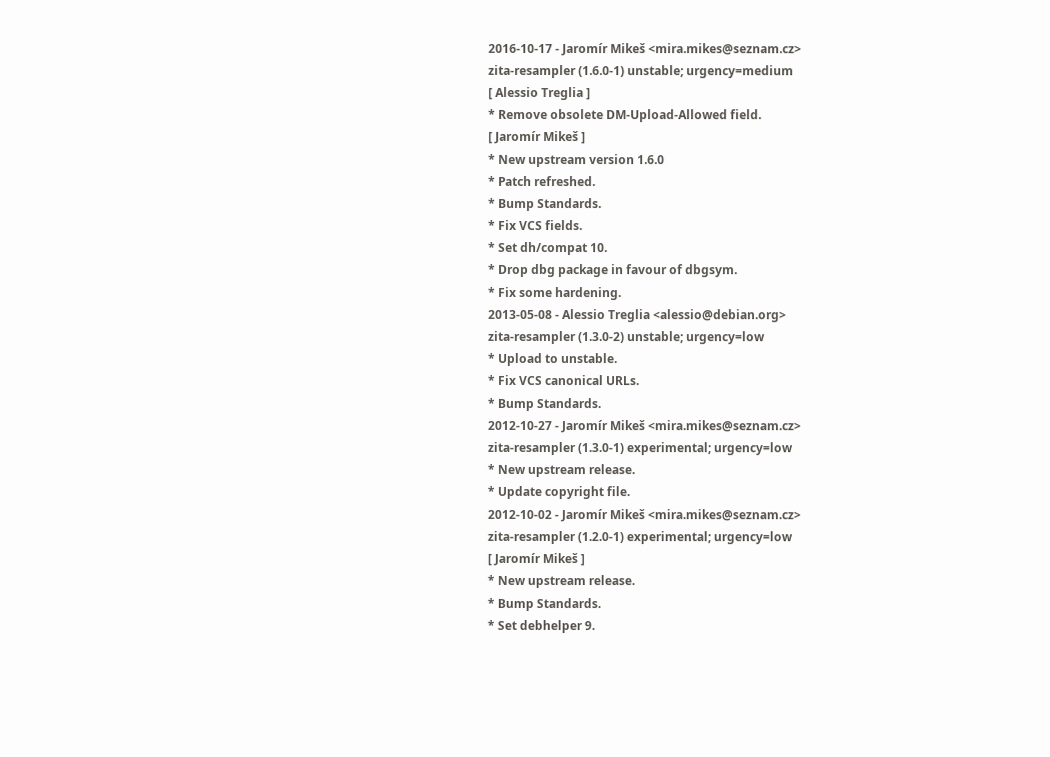2016-10-17 - Jaromír Mikeš <mira.mikes@seznam.cz>
zita-resampler (1.6.0-1) unstable; urgency=medium
[ Alessio Treglia ]
* Remove obsolete DM-Upload-Allowed field.
[ Jaromír Mikeš ]
* New upstream version 1.6.0
* Patch refreshed.
* Bump Standards.
* Fix VCS fields.
* Set dh/compat 10.
* Drop dbg package in favour of dbgsym.
* Fix some hardening.
2013-05-08 - Alessio Treglia <alessio@debian.org>
zita-resampler (1.3.0-2) unstable; urgency=low
* Upload to unstable.
* Fix VCS canonical URLs.
* Bump Standards.
2012-10-27 - Jaromír Mikeš <mira.mikes@seznam.cz>
zita-resampler (1.3.0-1) experimental; urgency=low
* New upstream release.
* Update copyright file.
2012-10-02 - Jaromír Mikeš <mira.mikes@seznam.cz>
zita-resampler (1.2.0-1) experimental; urgency=low
[ Jaromír Mikeš ]
* New upstream release.
* Bump Standards.
* Set debhelper 9.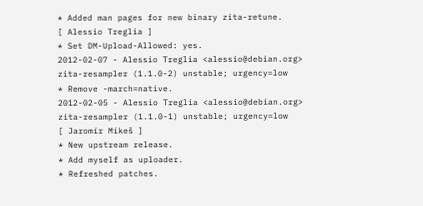* Added man pages for new binary zita-retune.
[ Alessio Treglia ]
* Set DM-Upload-Allowed: yes.
2012-02-07 - Alessio Treglia <alessio@debian.org>
zita-resampler (1.1.0-2) unstable; urgency=low
* Remove -march=native.
2012-02-05 - Alessio Treglia <alessio@debian.org>
zita-resampler (1.1.0-1) unstable; urgency=low
[ Jaromír Mikeš ]
* New upstream release.
* Add myself as uploader.
* Refreshed patches.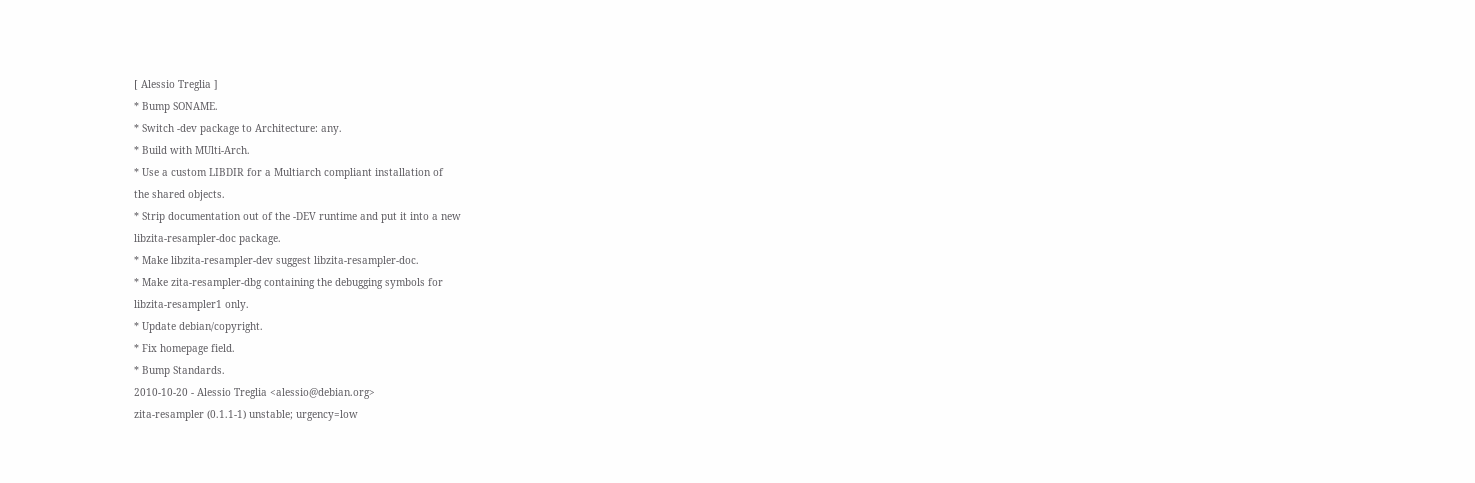[ Alessio Treglia ]
* Bump SONAME.
* Switch -dev package to Architecture: any.
* Build with MUlti-Arch.
* Use a custom LIBDIR for a Multiarch compliant installation of
the shared objects.
* Strip documentation out of the -DEV runtime and put it into a new
libzita-resampler-doc package.
* Make libzita-resampler-dev suggest libzita-resampler-doc.
* Make zita-resampler-dbg containing the debugging symbols for
libzita-resampler1 only.
* Update debian/copyright.
* Fix homepage field.
* Bump Standards.
2010-10-20 - Alessio Treglia <alessio@debian.org>
zita-resampler (0.1.1-1) unstable; urgency=low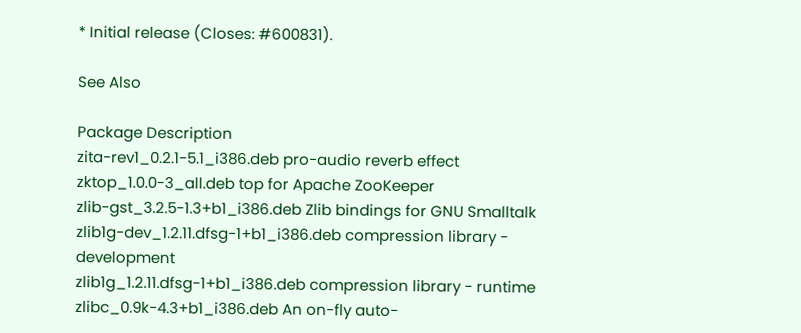* Initial release (Closes: #600831).

See Also

Package Description
zita-rev1_0.2.1-5.1_i386.deb pro-audio reverb effect
zktop_1.0.0-3_all.deb top for Apache ZooKeeper
zlib-gst_3.2.5-1.3+b1_i386.deb Zlib bindings for GNU Smalltalk
zlib1g-dev_1.2.11.dfsg-1+b1_i386.deb compression library - development
zlib1g_1.2.11.dfsg-1+b1_i386.deb compression library - runtime
zlibc_0.9k-4.3+b1_i386.deb An on-fly auto-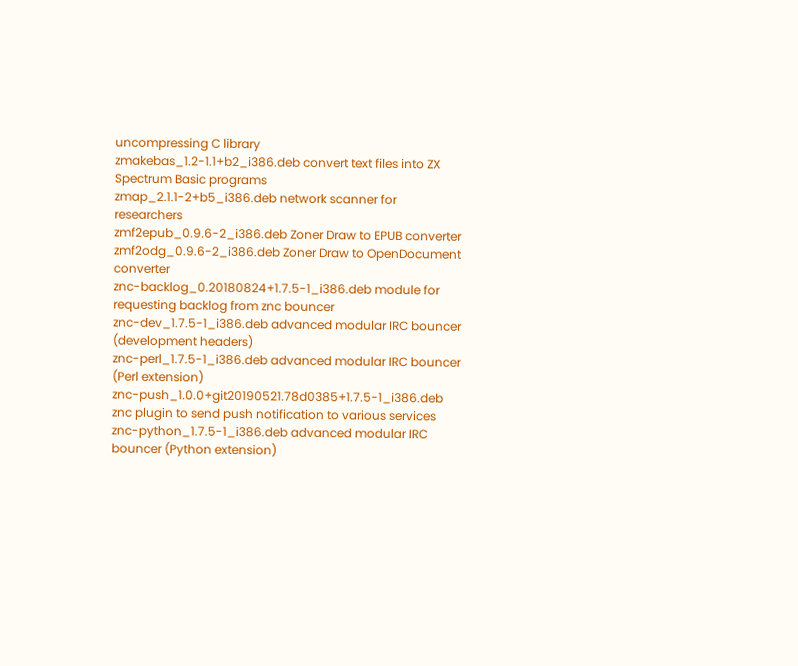uncompressing C library
zmakebas_1.2-1.1+b2_i386.deb convert text files into ZX Spectrum Basic programs
zmap_2.1.1-2+b5_i386.deb network scanner for researchers
zmf2epub_0.9.6-2_i386.deb Zoner Draw to EPUB converter
zmf2odg_0.9.6-2_i386.deb Zoner Draw to OpenDocument converter
znc-backlog_0.20180824+1.7.5-1_i386.deb module for requesting backlog from znc bouncer
znc-dev_1.7.5-1_i386.deb advanced modular IRC bouncer (development headers)
znc-perl_1.7.5-1_i386.deb advanced modular IRC bouncer (Perl extension)
znc-push_1.0.0+git20190521.78d0385+1.7.5-1_i386.deb znc plugin to send push notification to various services
znc-python_1.7.5-1_i386.deb advanced modular IRC bouncer (Python extension)